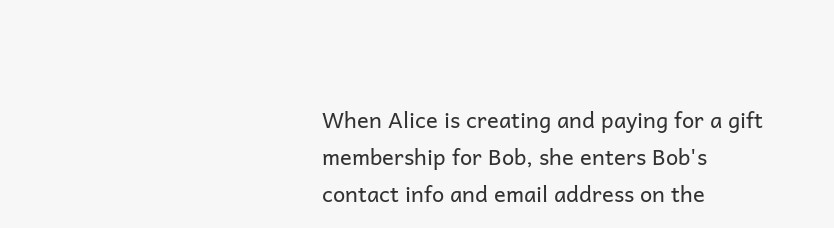When Alice is creating and paying for a gift membership for Bob, she enters Bob's contact info and email address on the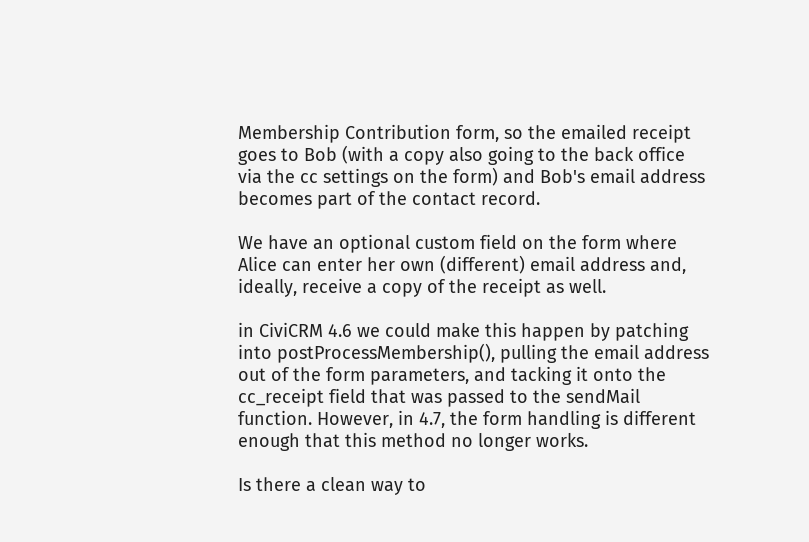Membership Contribution form, so the emailed receipt goes to Bob (with a copy also going to the back office via the cc settings on the form) and Bob's email address becomes part of the contact record.

We have an optional custom field on the form where Alice can enter her own (different) email address and, ideally, receive a copy of the receipt as well.

in CiviCRM 4.6 we could make this happen by patching into postProcessMembership(), pulling the email address out of the form parameters, and tacking it onto the cc_receipt field that was passed to the sendMail function. However, in 4.7, the form handling is different enough that this method no longer works.

Is there a clean way to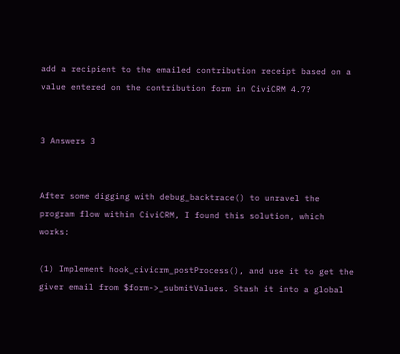add a recipient to the emailed contribution receipt based on a value entered on the contribution form in CiviCRM 4.7?


3 Answers 3


After some digging with debug_backtrace() to unravel the program flow within CiviCRM, I found this solution, which works:

(1) Implement hook_civicrm_postProcess(), and use it to get the giver email from $form->_submitValues. Stash it into a global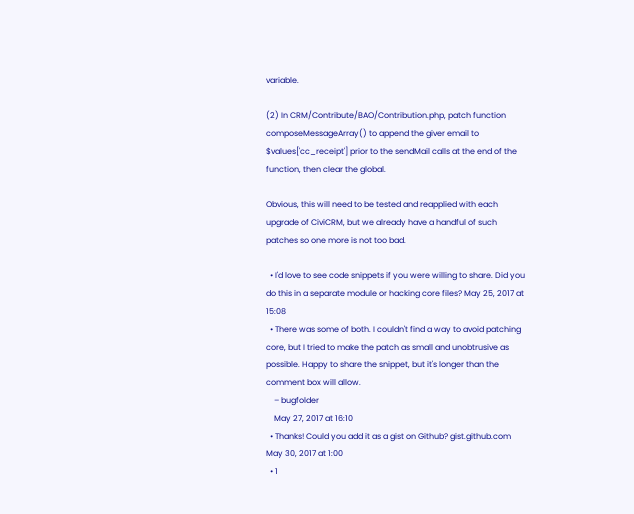variable.

(2) In CRM/Contribute/BAO/Contribution.php, patch function composeMessageArray() to append the giver email to $values['cc_receipt'] prior to the sendMail calls at the end of the function, then clear the global.

Obvious, this will need to be tested and reapplied with each upgrade of CiviCRM, but we already have a handful of such patches so one more is not too bad.

  • I'd love to see code snippets if you were willing to share. Did you do this in a separate module or hacking core files? May 25, 2017 at 15:08
  • There was some of both. I couldn't find a way to avoid patching core, but I tried to make the patch as small and unobtrusive as possible. Happy to share the snippet, but it's longer than the comment box will allow.
    – bugfolder
    May 27, 2017 at 16:10
  • Thanks! Could you add it as a gist on Github? gist.github.com May 30, 2017 at 1:00
  • 1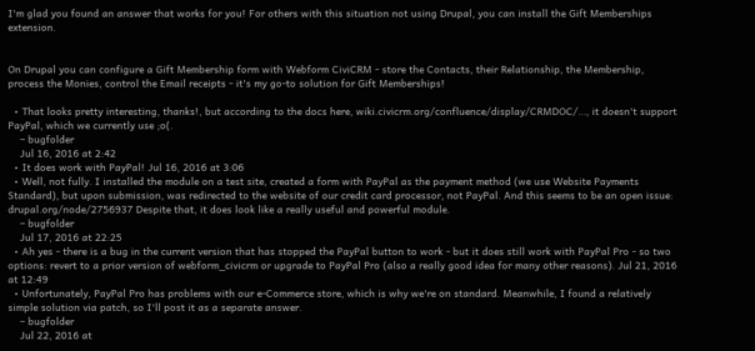I'm glad you found an answer that works for you! For others with this situation not using Drupal, you can install the Gift Memberships extension.


On Drupal you can configure a Gift Membership form with Webform CiviCRM - store the Contacts, their Relationship, the Membership, process the Monies, control the Email receipts - it's my go-to solution for Gift Memberships!

  • That looks pretty interesting, thanks!, but according to the docs here, wiki.civicrm.org/confluence/display/CRMDOC/…, it doesn't support PayPal, which we currently use ;o(.
    – bugfolder
    Jul 16, 2016 at 2:42
  • It does work with PayPal! Jul 16, 2016 at 3:06
  • Well, not fully. I installed the module on a test site, created a form with PayPal as the payment method (we use Website Payments Standard), but upon submission, was redirected to the website of our credit card processor, not PayPal. And this seems to be an open issue: drupal.org/node/2756937 Despite that, it does look like a really useful and powerful module.
    – bugfolder
    Jul 17, 2016 at 22:25
  • Ah yes - there is a bug in the current version that has stopped the PayPal button to work - but it does still work with PayPal Pro - so two options: revert to a prior version of webform_civicrm or upgrade to PayPal Pro (also a really good idea for many other reasons). Jul 21, 2016 at 12:49
  • Unfortunately, PayPal Pro has problems with our e-Commerce store, which is why we're on standard. Meanwhile, I found a relatively simple solution via patch, so I'll post it as a separate answer.
    – bugfolder
    Jul 22, 2016 at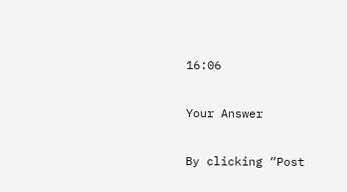16:06

Your Answer

By clicking “Post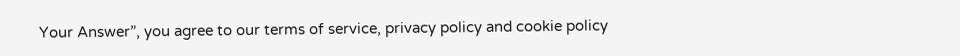Your Answer”, you agree to our terms of service, privacy policy and cookie policy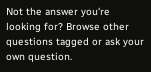Not the answer you're looking for? Browse other questions tagged or ask your own question.